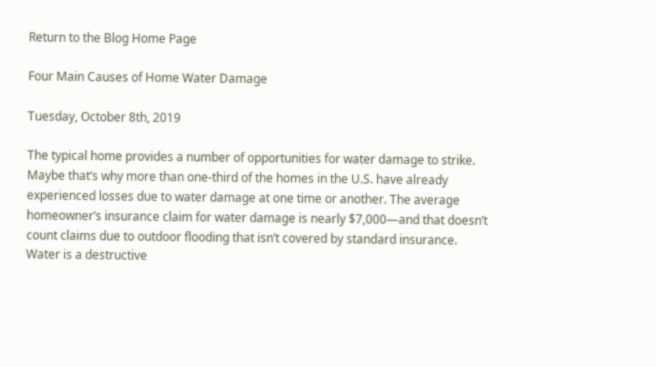Return to the Blog Home Page

Four Main Causes of Home Water Damage

Tuesday, October 8th, 2019

The typical home provides a number of opportunities for water damage to strike. Maybe that’s why more than one-third of the homes in the U.S. have already experienced losses due to water damage at one time or another. The average homeowner’s insurance claim for water damage is nearly $7,000—and that doesn’t count claims due to outdoor flooding that isn’t covered by standard insurance.  Water is a destructive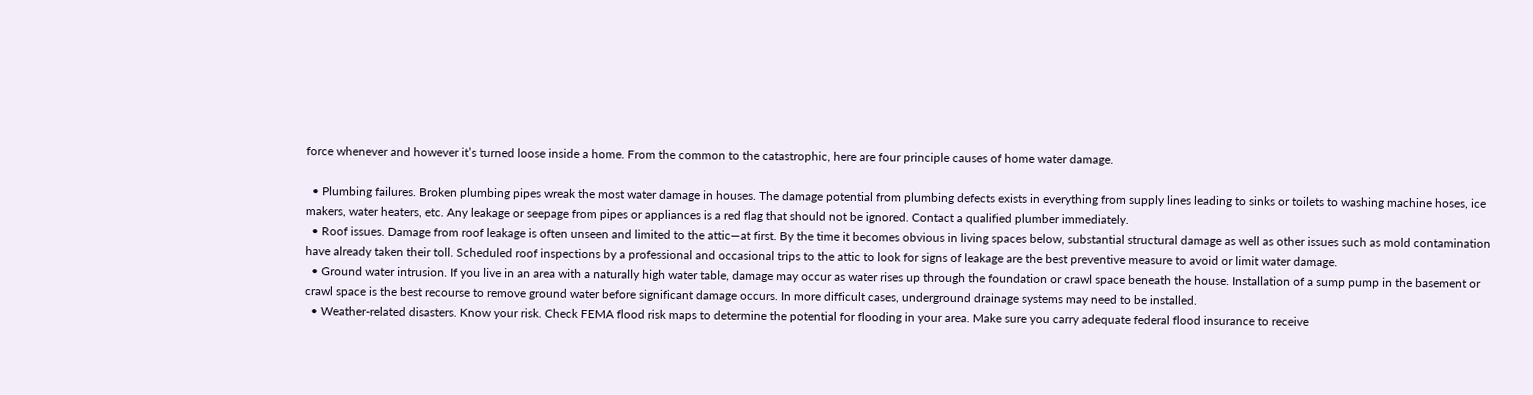force whenever and however it’s turned loose inside a home. From the common to the catastrophic, here are four principle causes of home water damage.

  • Plumbing failures. Broken plumbing pipes wreak the most water damage in houses. The damage potential from plumbing defects exists in everything from supply lines leading to sinks or toilets to washing machine hoses, ice makers, water heaters, etc. Any leakage or seepage from pipes or appliances is a red flag that should not be ignored. Contact a qualified plumber immediately.
  • Roof issues. Damage from roof leakage is often unseen and limited to the attic—at first. By the time it becomes obvious in living spaces below, substantial structural damage as well as other issues such as mold contamination have already taken their toll. Scheduled roof inspections by a professional and occasional trips to the attic to look for signs of leakage are the best preventive measure to avoid or limit water damage.
  • Ground water intrusion. If you live in an area with a naturally high water table, damage may occur as water rises up through the foundation or crawl space beneath the house. Installation of a sump pump in the basement or crawl space is the best recourse to remove ground water before significant damage occurs. In more difficult cases, underground drainage systems may need to be installed.
  • Weather-related disasters. Know your risk. Check FEMA flood risk maps to determine the potential for flooding in your area. Make sure you carry adequate federal flood insurance to receive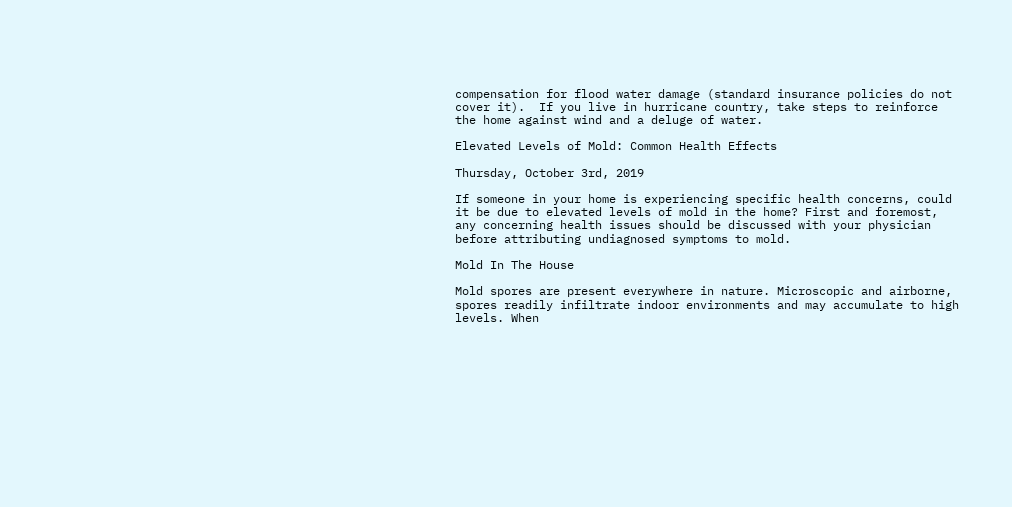compensation for flood water damage (standard insurance policies do not cover it).  If you live in hurricane country, take steps to reinforce the home against wind and a deluge of water.

Elevated Levels of Mold: Common Health Effects

Thursday, October 3rd, 2019

If someone in your home is experiencing specific health concerns, could it be due to elevated levels of mold in the home? First and foremost, any concerning health issues should be discussed with your physician before attributing undiagnosed symptoms to mold.

Mold In The House

Mold spores are present everywhere in nature. Microscopic and airborne, spores readily infiltrate indoor environments and may accumulate to high levels. When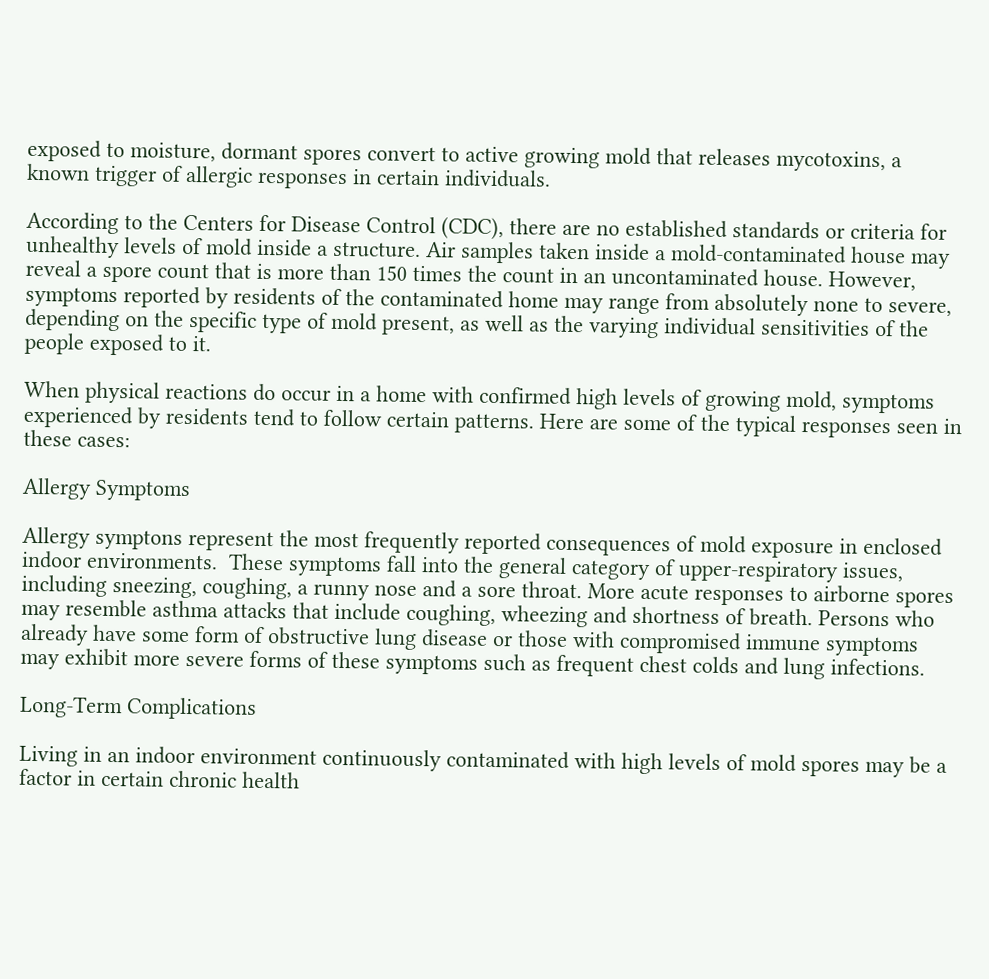exposed to moisture, dormant spores convert to active growing mold that releases mycotoxins, a known trigger of allergic responses in certain individuals.

According to the Centers for Disease Control (CDC), there are no established standards or criteria for unhealthy levels of mold inside a structure. Air samples taken inside a mold-contaminated house may reveal a spore count that is more than 150 times the count in an uncontaminated house. However, symptoms reported by residents of the contaminated home may range from absolutely none to severe, depending on the specific type of mold present, as well as the varying individual sensitivities of the people exposed to it.

When physical reactions do occur in a home with confirmed high levels of growing mold, symptoms experienced by residents tend to follow certain patterns. Here are some of the typical responses seen in these cases:

Allergy Symptoms

Allergy symptons represent the most frequently reported consequences of mold exposure in enclosed indoor environments.  These symptoms fall into the general category of upper-respiratory issues, including sneezing, coughing, a runny nose and a sore throat. More acute responses to airborne spores may resemble asthma attacks that include coughing, wheezing and shortness of breath. Persons who already have some form of obstructive lung disease or those with compromised immune symptoms may exhibit more severe forms of these symptoms such as frequent chest colds and lung infections.

Long-Term Complications

Living in an indoor environment continuously contaminated with high levels of mold spores may be a factor in certain chronic health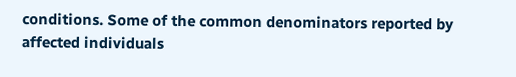conditions. Some of the common denominators reported by affected individuals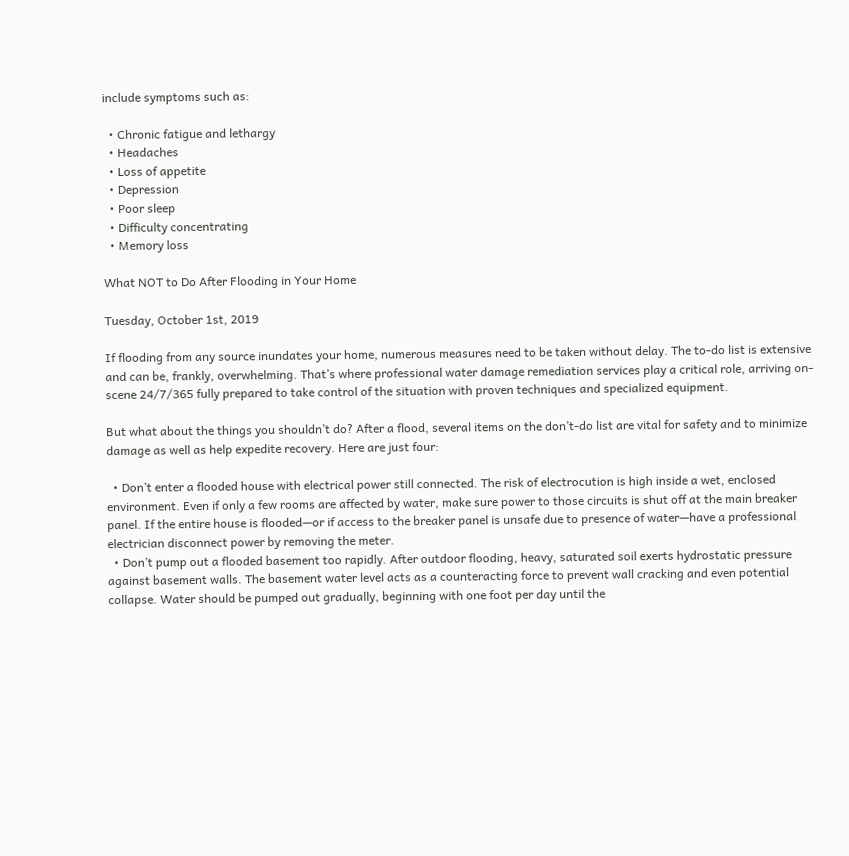include symptoms such as:

  • Chronic fatigue and lethargy
  • Headaches
  • Loss of appetite
  • Depression
  • Poor sleep
  • Difficulty concentrating
  • Memory loss

What NOT to Do After Flooding in Your Home

Tuesday, October 1st, 2019

If flooding from any source inundates your home, numerous measures need to be taken without delay. The to-do list is extensive and can be, frankly, overwhelming. That’s where professional water damage remediation services play a critical role, arriving on-scene 24/7/365 fully prepared to take control of the situation with proven techniques and specialized equipment.

But what about the things you shouldn’t do? After a flood, several items on the don’t-do list are vital for safety and to minimize damage as well as help expedite recovery. Here are just four:

  • Don’t enter a flooded house with electrical power still connected. The risk of electrocution is high inside a wet, enclosed environment. Even if only a few rooms are affected by water, make sure power to those circuits is shut off at the main breaker panel. If the entire house is flooded—or if access to the breaker panel is unsafe due to presence of water—have a professional electrician disconnect power by removing the meter.
  • Don’t pump out a flooded basement too rapidly. After outdoor flooding, heavy, saturated soil exerts hydrostatic pressure against basement walls. The basement water level acts as a counteracting force to prevent wall cracking and even potential collapse. Water should be pumped out gradually, beginning with one foot per day until the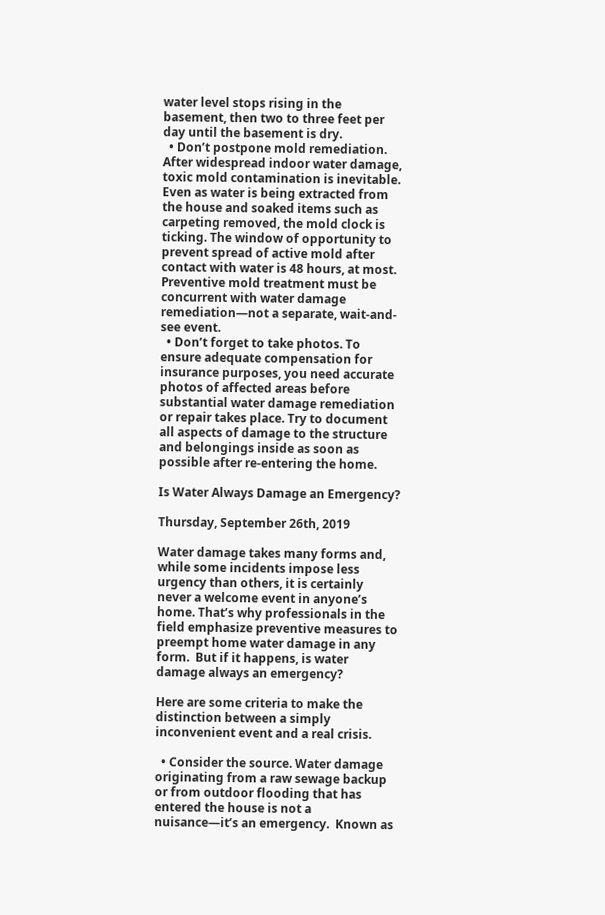water level stops rising in the basement, then two to three feet per day until the basement is dry.
  • Don’t postpone mold remediation. After widespread indoor water damage, toxic mold contamination is inevitable. Even as water is being extracted from the house and soaked items such as carpeting removed, the mold clock is ticking. The window of opportunity to prevent spread of active mold after contact with water is 48 hours, at most.  Preventive mold treatment must be concurrent with water damage remediation—not a separate, wait-and-see event.
  • Don’t forget to take photos. To ensure adequate compensation for insurance purposes, you need accurate photos of affected areas before substantial water damage remediation or repair takes place. Try to document all aspects of damage to the structure and belongings inside as soon as possible after re-entering the home.

Is Water Always Damage an Emergency?

Thursday, September 26th, 2019

Water damage takes many forms and, while some incidents impose less urgency than others, it is certainly never a welcome event in anyone’s home. That’s why professionals in the field emphasize preventive measures to preempt home water damage in any form.  But if it happens, is water damage always an emergency?

Here are some criteria to make the distinction between a simply inconvenient event and a real crisis.

  • Consider the source. Water damage originating from a raw sewage backup or from outdoor flooding that has entered the house is not a nuisance—it’s an emergency.  Known as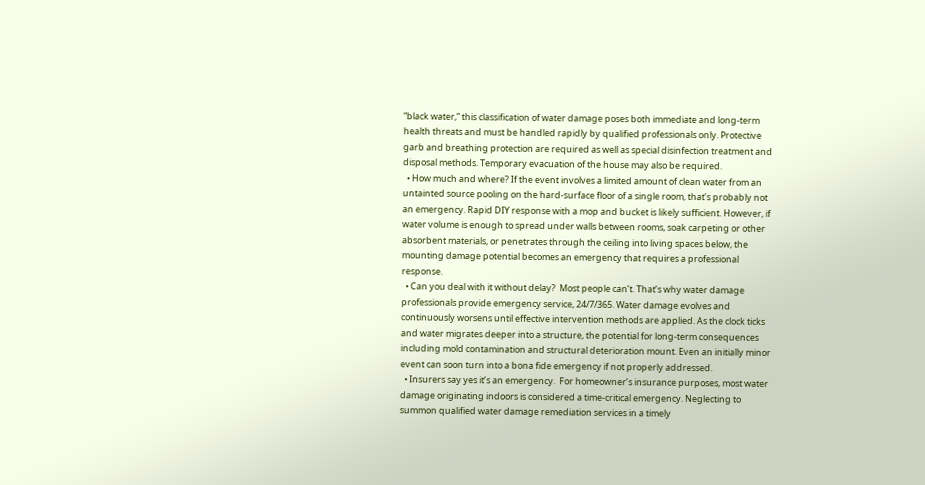“black water,” this classification of water damage poses both immediate and long-term health threats and must be handled rapidly by qualified professionals only. Protective garb and breathing protection are required as well as special disinfection treatment and disposal methods. Temporary evacuation of the house may also be required.
  • How much and where? If the event involves a limited amount of clean water from an untainted source pooling on the hard-surface floor of a single room, that’s probably not an emergency. Rapid DIY response with a mop and bucket is likely sufficient. However, if water volume is enough to spread under walls between rooms, soak carpeting or other absorbent materials, or penetrates through the ceiling into living spaces below, the mounting damage potential becomes an emergency that requires a professional response.
  • Can you deal with it without delay?  Most people can’t. That’s why water damage professionals provide emergency service, 24/7/365. Water damage evolves and continuously worsens until effective intervention methods are applied. As the clock ticks and water migrates deeper into a structure, the potential for long-term consequences including mold contamination and structural deterioration mount. Even an initially minor event can soon turn into a bona fide emergency if not properly addressed.
  • Insurers say yes it’s an emergency.  For homeowner’s insurance purposes, most water damage originating indoors is considered a time-critical emergency. Neglecting to summon qualified water damage remediation services in a timely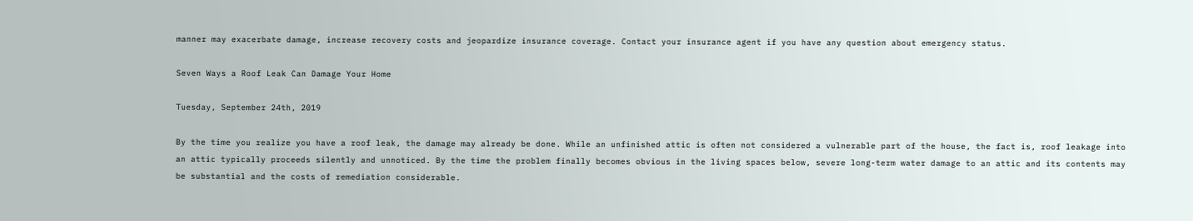manner may exacerbate damage, increase recovery costs and jeopardize insurance coverage. Contact your insurance agent if you have any question about emergency status.

Seven Ways a Roof Leak Can Damage Your Home

Tuesday, September 24th, 2019

By the time you realize you have a roof leak, the damage may already be done. While an unfinished attic is often not considered a vulnerable part of the house, the fact is, roof leakage into an attic typically proceeds silently and unnoticed. By the time the problem finally becomes obvious in the living spaces below, severe long-term water damage to an attic and its contents may be substantial and the costs of remediation considerable.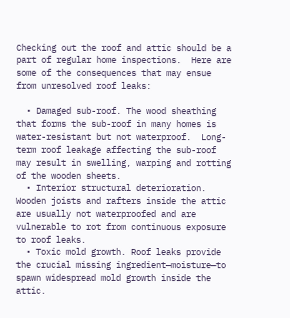Checking out the roof and attic should be a part of regular home inspections.  Here are some of the consequences that may ensue from unresolved roof leaks:

  • Damaged sub-roof. The wood sheathing that forms the sub-roof in many homes is water-resistant but not waterproof.  Long-term roof leakage affecting the sub-roof may result in swelling, warping and rotting of the wooden sheets.
  • Interior structural deterioration. Wooden joists and rafters inside the attic are usually not waterproofed and are vulnerable to rot from continuous exposure to roof leaks.
  • Toxic mold growth. Roof leaks provide the crucial missing ingredient—moisture—to spawn widespread mold growth inside the attic.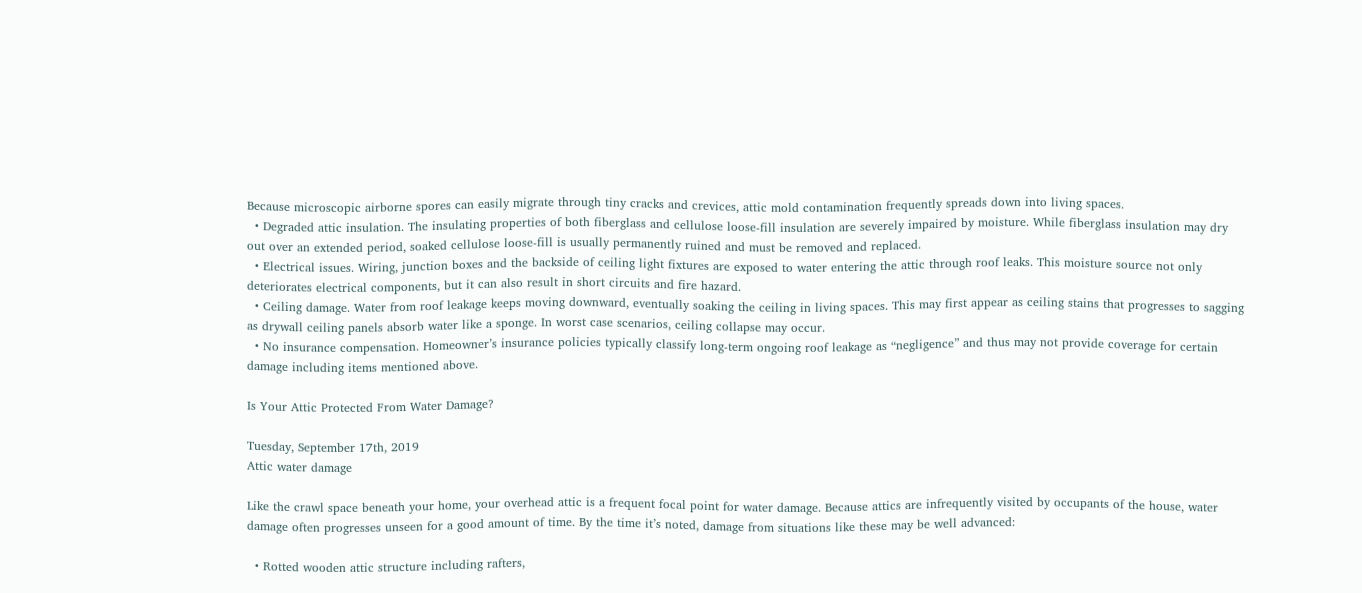Because microscopic airborne spores can easily migrate through tiny cracks and crevices, attic mold contamination frequently spreads down into living spaces.
  • Degraded attic insulation. The insulating properties of both fiberglass and cellulose loose-fill insulation are severely impaired by moisture. While fiberglass insulation may dry out over an extended period, soaked cellulose loose-fill is usually permanently ruined and must be removed and replaced.
  • Electrical issues. Wiring, junction boxes and the backside of ceiling light fixtures are exposed to water entering the attic through roof leaks. This moisture source not only deteriorates electrical components, but it can also result in short circuits and fire hazard.
  • Ceiling damage. Water from roof leakage keeps moving downward, eventually soaking the ceiling in living spaces. This may first appear as ceiling stains that progresses to sagging as drywall ceiling panels absorb water like a sponge. In worst case scenarios, ceiling collapse may occur.
  • No insurance compensation. Homeowner’s insurance policies typically classify long-term ongoing roof leakage as “negligence” and thus may not provide coverage for certain damage including items mentioned above.

Is Your Attic Protected From Water Damage?

Tuesday, September 17th, 2019
Attic water damage

Like the crawl space beneath your home, your overhead attic is a frequent focal point for water damage. Because attics are infrequently visited by occupants of the house, water damage often progresses unseen for a good amount of time. By the time it’s noted, damage from situations like these may be well advanced:

  • Rotted wooden attic structure including rafters,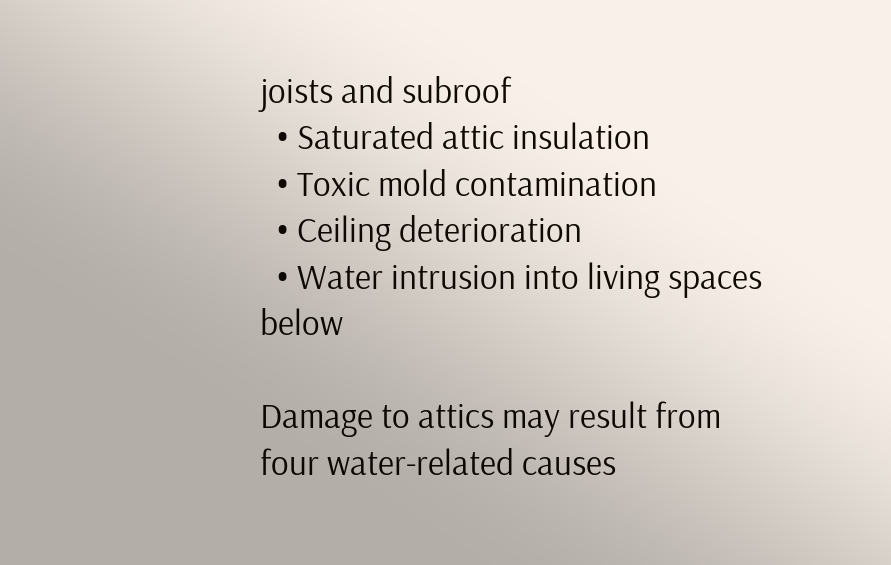joists and subroof
  • Saturated attic insulation
  • Toxic mold contamination
  • Ceiling deterioration
  • Water intrusion into living spaces below

Damage to attics may result from four water-related causes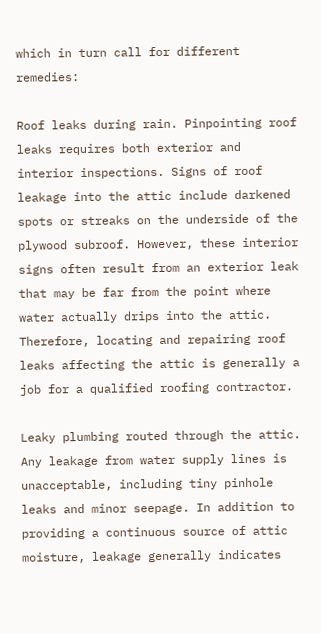which in turn call for different remedies:

Roof leaks during rain. Pinpointing roof leaks requires both exterior and interior inspections. Signs of roof leakage into the attic include darkened spots or streaks on the underside of the plywood subroof. However, these interior signs often result from an exterior leak that may be far from the point where water actually drips into the attic. Therefore, locating and repairing roof leaks affecting the attic is generally a job for a qualified roofing contractor.

Leaky plumbing routed through the attic. Any leakage from water supply lines is unacceptable, including tiny pinhole leaks and minor seepage. In addition to providing a continuous source of attic moisture, leakage generally indicates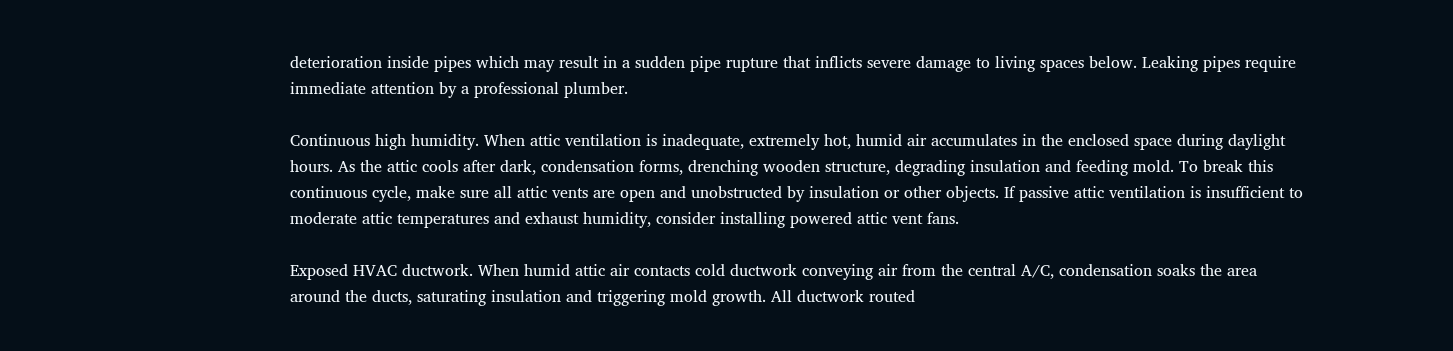deterioration inside pipes which may result in a sudden pipe rupture that inflicts severe damage to living spaces below. Leaking pipes require immediate attention by a professional plumber.

Continuous high humidity. When attic ventilation is inadequate, extremely hot, humid air accumulates in the enclosed space during daylight hours. As the attic cools after dark, condensation forms, drenching wooden structure, degrading insulation and feeding mold. To break this continuous cycle, make sure all attic vents are open and unobstructed by insulation or other objects. If passive attic ventilation is insufficient to moderate attic temperatures and exhaust humidity, consider installing powered attic vent fans.

Exposed HVAC ductwork. When humid attic air contacts cold ductwork conveying air from the central A/C, condensation soaks the area around the ducts, saturating insulation and triggering mold growth. All ductwork routed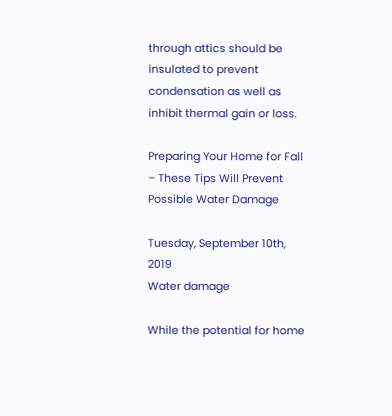through attics should be insulated to prevent condensation as well as inhibit thermal gain or loss.

Preparing Your Home for Fall – These Tips Will Prevent Possible Water Damage

Tuesday, September 10th, 2019
Water damage

While the potential for home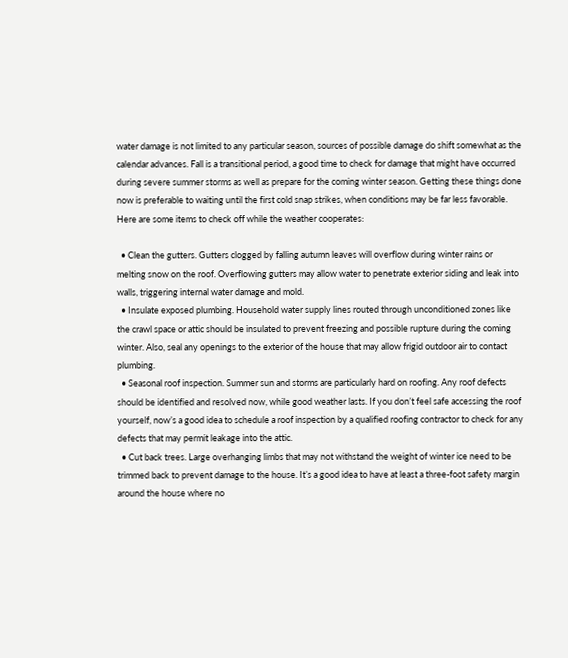water damage is not limited to any particular season, sources of possible damage do shift somewhat as the calendar advances. Fall is a transitional period, a good time to check for damage that might have occurred during severe summer storms as well as prepare for the coming winter season. Getting these things done now is preferable to waiting until the first cold snap strikes, when conditions may be far less favorable. Here are some items to check off while the weather cooperates:

  • Clean the gutters. Gutters clogged by falling autumn leaves will overflow during winter rains or melting snow on the roof. Overflowing gutters may allow water to penetrate exterior siding and leak into walls, triggering internal water damage and mold.
  • Insulate exposed plumbing. Household water supply lines routed through unconditioned zones like the crawl space or attic should be insulated to prevent freezing and possible rupture during the coming winter. Also, seal any openings to the exterior of the house that may allow frigid outdoor air to contact plumbing.
  • Seasonal roof inspection. Summer sun and storms are particularly hard on roofing. Any roof defects should be identified and resolved now, while good weather lasts. If you don’t feel safe accessing the roof yourself, now’s a good idea to schedule a roof inspection by a qualified roofing contractor to check for any defects that may permit leakage into the attic.
  • Cut back trees. Large overhanging limbs that may not withstand the weight of winter ice need to be trimmed back to prevent damage to the house. It’s a good idea to have at least a three-foot safety margin around the house where no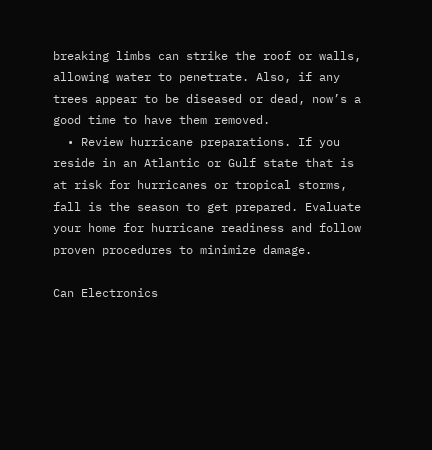breaking limbs can strike the roof or walls, allowing water to penetrate. Also, if any trees appear to be diseased or dead, now’s a good time to have them removed.
  • Review hurricane preparations. If you reside in an Atlantic or Gulf state that is at risk for hurricanes or tropical storms, fall is the season to get prepared. Evaluate your home for hurricane readiness and follow proven procedures to minimize damage.

Can Electronics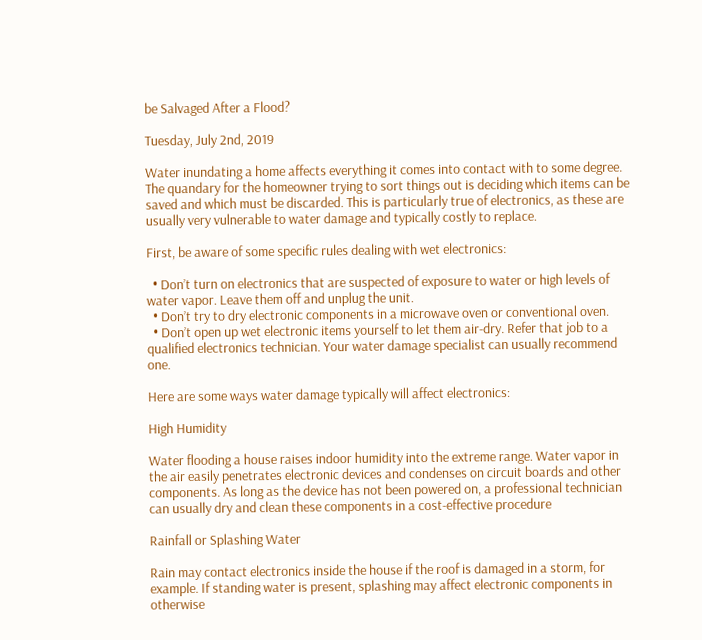be Salvaged After a Flood?

Tuesday, July 2nd, 2019

Water inundating a home affects everything it comes into contact with to some degree. The quandary for the homeowner trying to sort things out is deciding which items can be saved and which must be discarded. This is particularly true of electronics, as these are usually very vulnerable to water damage and typically costly to replace.

First, be aware of some specific rules dealing with wet electronics:

  • Don’t turn on electronics that are suspected of exposure to water or high levels of water vapor. Leave them off and unplug the unit.
  • Don’t try to dry electronic components in a microwave oven or conventional oven.
  • Don’t open up wet electronic items yourself to let them air-dry. Refer that job to a qualified electronics technician. Your water damage specialist can usually recommend one.

Here are some ways water damage typically will affect electronics:

High Humidity

Water flooding a house raises indoor humidity into the extreme range. Water vapor in the air easily penetrates electronic devices and condenses on circuit boards and other components. As long as the device has not been powered on, a professional technician can usually dry and clean these components in a cost-effective procedure

Rainfall or Splashing Water

Rain may contact electronics inside the house if the roof is damaged in a storm, for example. If standing water is present, splashing may affect electronic components in otherwise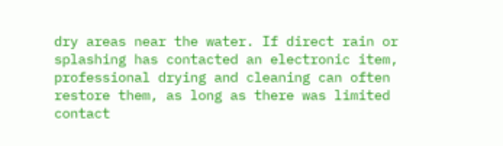dry areas near the water. If direct rain or splashing has contacted an electronic item, professional drying and cleaning can often restore them, as long as there was limited contact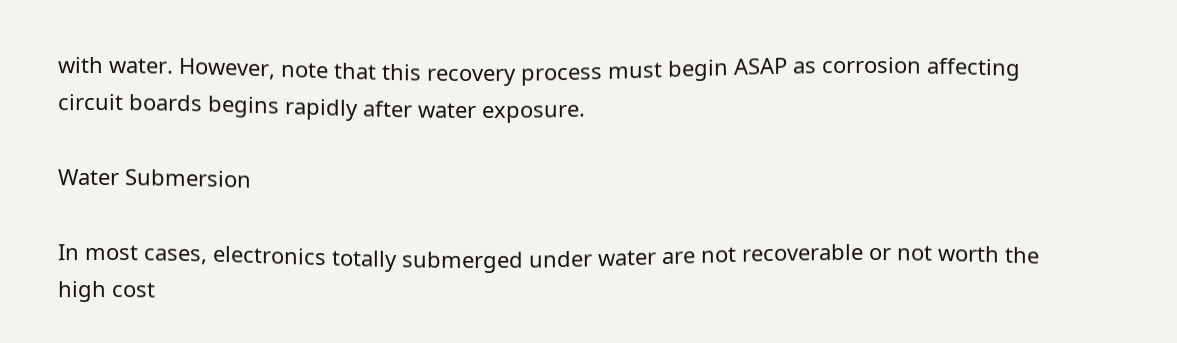with water. However, note that this recovery process must begin ASAP as corrosion affecting circuit boards begins rapidly after water exposure.

Water Submersion

In most cases, electronics totally submerged under water are not recoverable or not worth the high cost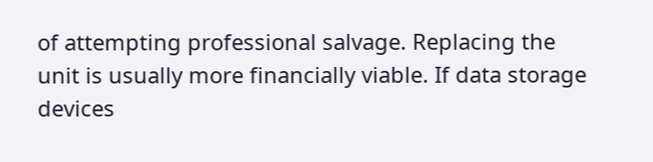of attempting professional salvage. Replacing the unit is usually more financially viable. If data storage devices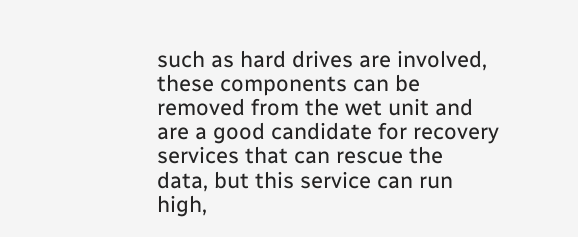such as hard drives are involved, these components can be removed from the wet unit and are a good candidate for recovery services that can rescue the data, but this service can run high,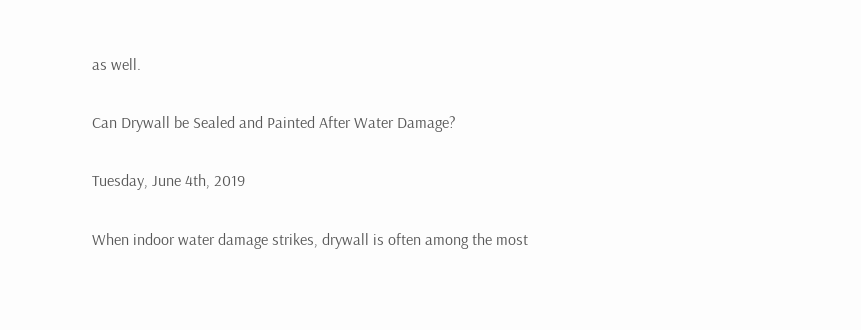as well.

Can Drywall be Sealed and Painted After Water Damage?

Tuesday, June 4th, 2019

When indoor water damage strikes, drywall is often among the most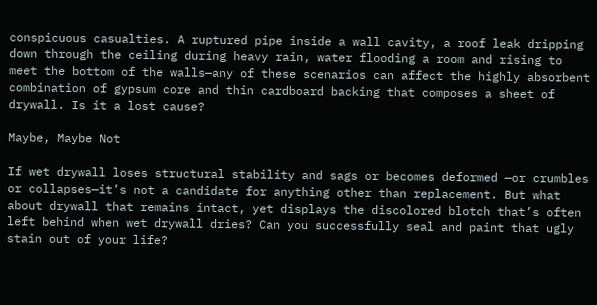conspicuous casualties. A ruptured pipe inside a wall cavity, a roof leak dripping down through the ceiling during heavy rain, water flooding a room and rising to meet the bottom of the walls—any of these scenarios can affect the highly absorbent combination of gypsum core and thin cardboard backing that composes a sheet of drywall. Is it a lost cause?

Maybe, Maybe Not

If wet drywall loses structural stability and sags or becomes deformed —or crumbles or collapses—it’s not a candidate for anything other than replacement. But what about drywall that remains intact, yet displays the discolored blotch that’s often left behind when wet drywall dries? Can you successfully seal and paint that ugly stain out of your life?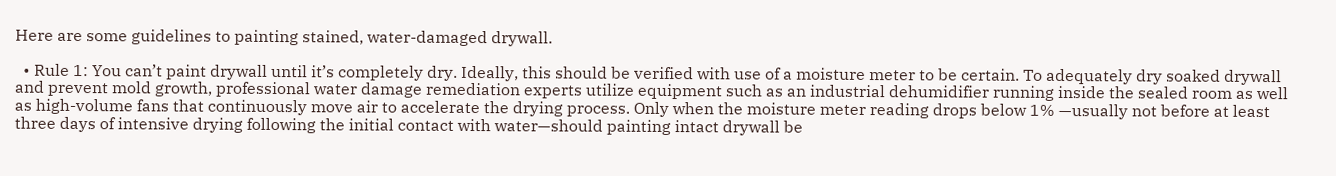Here are some guidelines to painting stained, water-damaged drywall.

  • Rule 1: You can’t paint drywall until it’s completely dry. Ideally, this should be verified with use of a moisture meter to be certain. To adequately dry soaked drywall and prevent mold growth, professional water damage remediation experts utilize equipment such as an industrial dehumidifier running inside the sealed room as well as high-volume fans that continuously move air to accelerate the drying process. Only when the moisture meter reading drops below 1% —usually not before at least three days of intensive drying following the initial contact with water—should painting intact drywall be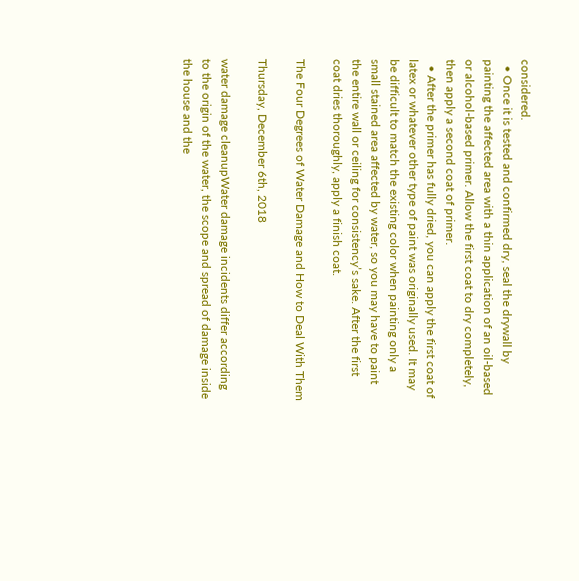considered.
  • Once it is tested and confirmed dry, seal the drywall by painting the affected area with a thin application of an oil-based or alcohol-based primer. Allow the first coat to dry completely, then apply a second coat of primer.
  • After the primer has fully dried, you can apply the first coat of latex or whatever other type of paint was originally used. It may be difficult to match the existing color when painting only a small stained area affected by water, so you may have to paint the entire wall or ceiling for consistency’s sake. After the first coat dries thoroughly, apply a finish coat.

The Four Degrees of Water Damage and How to Deal With Them

Thursday, December 6th, 2018

water damage cleanupWater damage incidents differ according to the origin of the water, the scope and spread of damage inside the house and the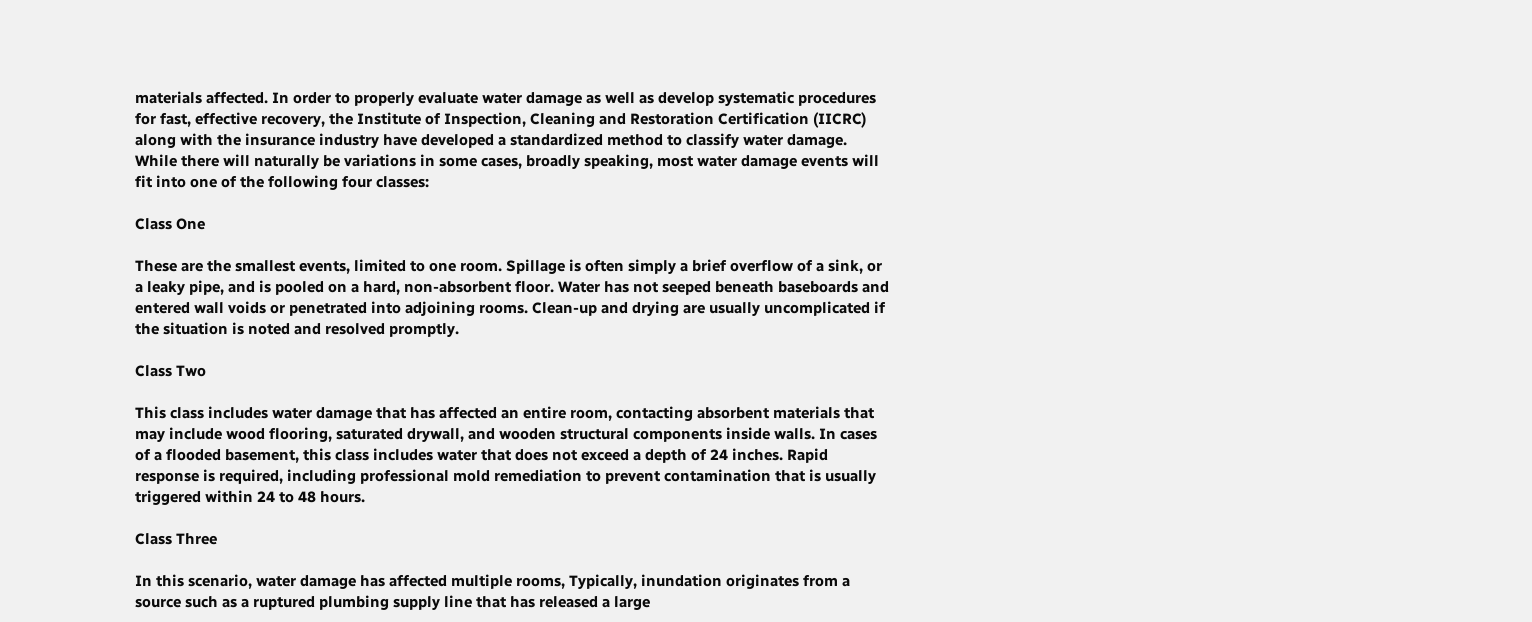materials affected. In order to properly evaluate water damage as well as develop systematic procedures for fast, effective recovery, the Institute of Inspection, Cleaning and Restoration Certification (IICRC) along with the insurance industry have developed a standardized method to classify water damage. While there will naturally be variations in some cases, broadly speaking, most water damage events will fit into one of the following four classes:

Class One

These are the smallest events, limited to one room. Spillage is often simply a brief overflow of a sink, or a leaky pipe, and is pooled on a hard, non-absorbent floor. Water has not seeped beneath baseboards and entered wall voids or penetrated into adjoining rooms. Clean-up and drying are usually uncomplicated if the situation is noted and resolved promptly.

Class Two

This class includes water damage that has affected an entire room, contacting absorbent materials that may include wood flooring, saturated drywall, and wooden structural components inside walls. In cases of a flooded basement, this class includes water that does not exceed a depth of 24 inches. Rapid response is required, including professional mold remediation to prevent contamination that is usually triggered within 24 to 48 hours.

Class Three

In this scenario, water damage has affected multiple rooms, Typically, inundation originates from a source such as a ruptured plumbing supply line that has released a large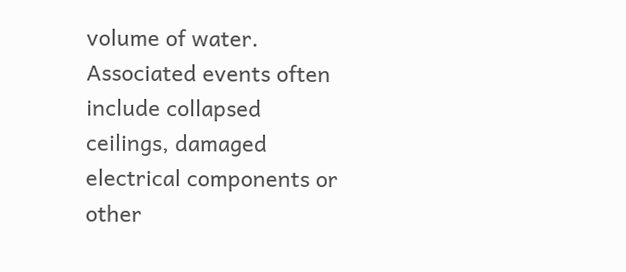volume of water. Associated events often include collapsed ceilings, damaged electrical components or other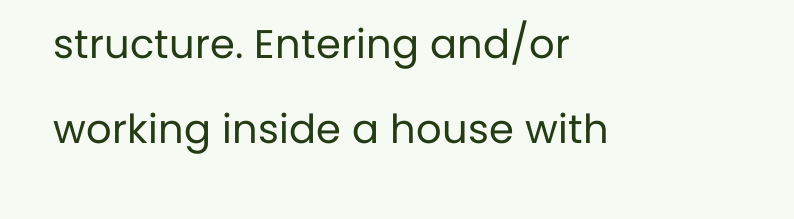structure. Entering and/or working inside a house with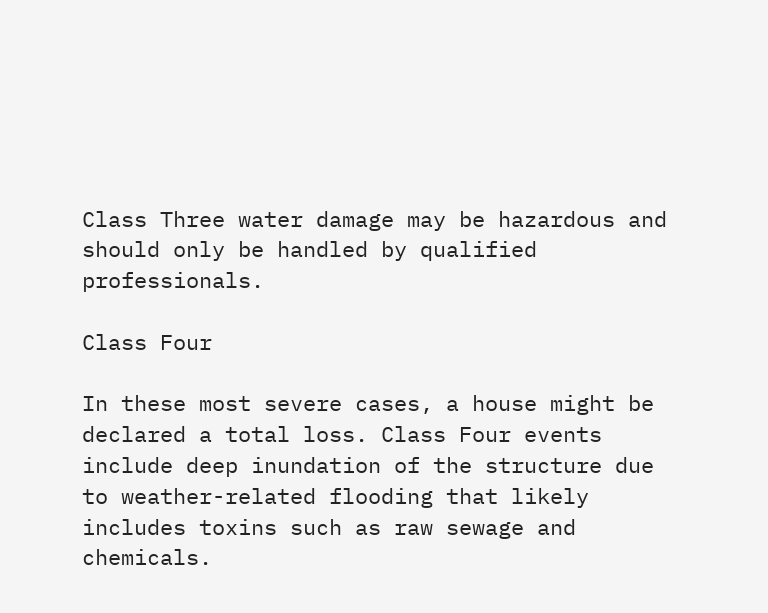Class Three water damage may be hazardous and should only be handled by qualified professionals.

Class Four

In these most severe cases, a house might be declared a total loss. Class Four events include deep inundation of the structure due to weather-related flooding that likely includes toxins such as raw sewage and chemicals.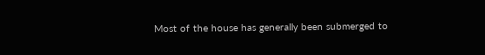Most of the house has generally been submerged to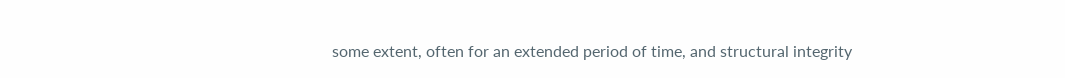some extent, often for an extended period of time, and structural integrity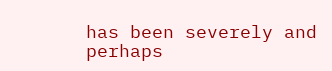has been severely and perhaps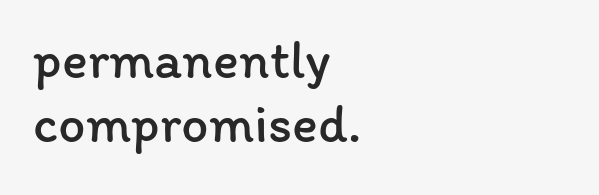permanently compromised.